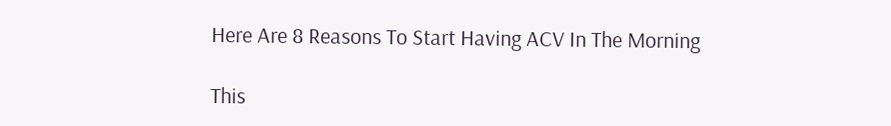Here Are 8 Reasons To Start Having ACV In The Morning

This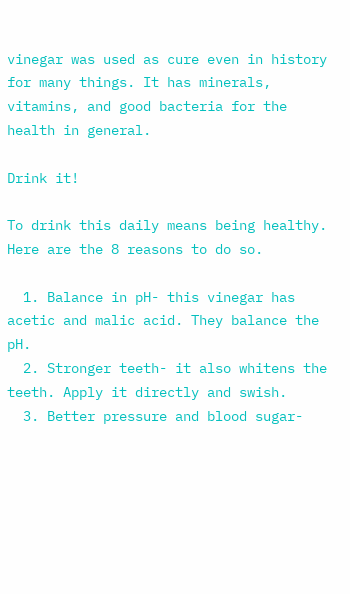vinegar was used as cure even in history for many things. It has minerals, vitamins, and good bacteria for the health in general.

Drink it!

To drink this daily means being healthy. Here are the 8 reasons to do so.

  1. Balance in pH- this vinegar has acetic and malic acid. They balance the pH.
  2. Stronger teeth- it also whitens the teeth. Apply it directly and swish.
  3. Better pressure and blood sugar-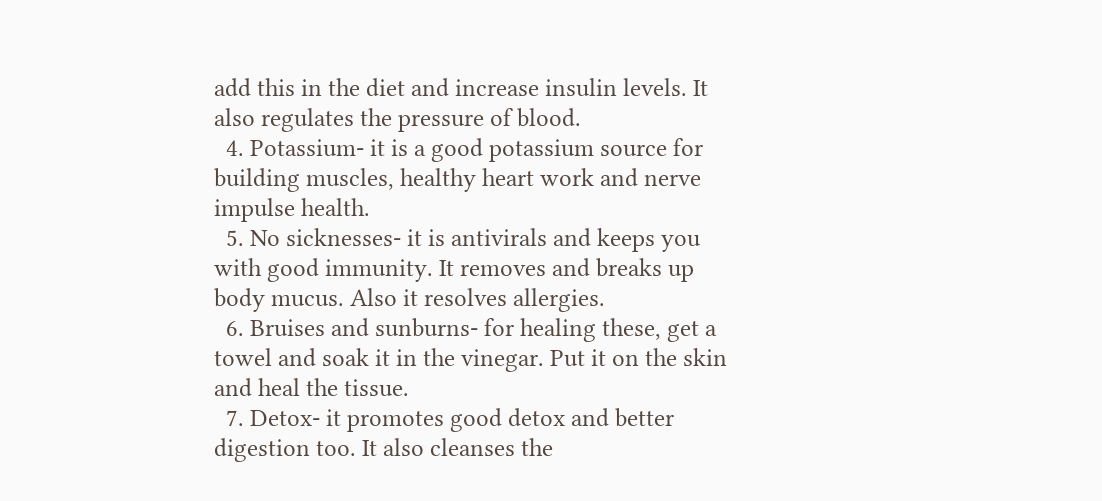add this in the diet and increase insulin levels. It also regulates the pressure of blood.
  4. Potassium- it is a good potassium source for building muscles, healthy heart work and nerve impulse health.
  5. No sicknesses- it is antivirals and keeps you with good immunity. It removes and breaks up body mucus. Also it resolves allergies.
  6. Bruises and sunburns- for healing these, get a towel and soak it in the vinegar. Put it on the skin and heal the tissue.
  7. Detox- it promotes good detox and better digestion too. It also cleanses the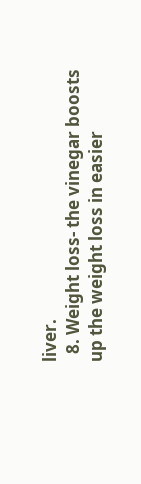liver.
  8. Weight loss- the vinegar boosts up the weight loss in easier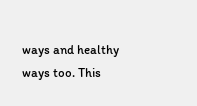ways and healthy ways too. This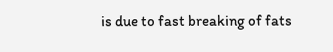is due to fast breaking of fats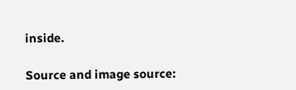inside.

Source and image source: